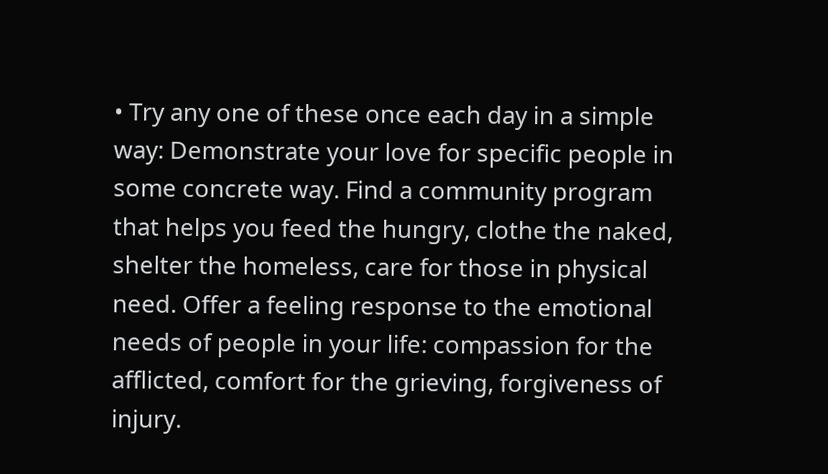• Try any one of these once each day in a simple way: Demonstrate your love for specific people in some concrete way. Find a community program that helps you feed the hungry, clothe the naked, shelter the homeless, care for those in physical need. Offer a feeling response to the emotional needs of people in your life: compassion for the afflicted, comfort for the grieving, forgiveness of injury.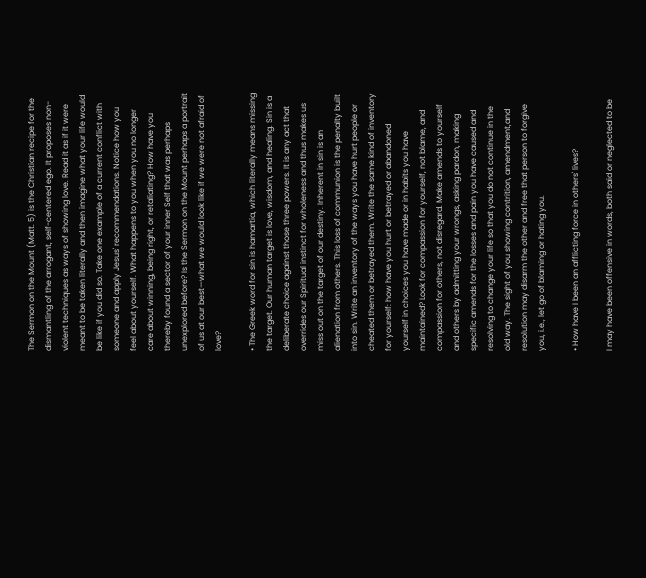The Sermon on the Mount (Matt. 5) is the Christian recipe for the dismantling of the arrogant, self-centered ego. It proposes non-violent techniques as ways of showing love. Read it as if it were meant to be taken literally and then imagine what your life would be like if you did so. Take one example of a current conflict with someone and apply Jesus' recommendations. Notice how you feel about yourself. What happens to you when you no longer care about winning, being right, or retaliating? How have you thereby found a sector of your inner Self that was perhaps unexplored before? Is the Sermon on the Mount perhaps a portrait of us at our best—what we would look like if we were not afraid of love?

• The Greek word for sin is hamartia, which literally means missing the target. Our human target is love, wisdom, and healing. Sin is a deliberate choice against those three powers. It is any act that overrides our Spiritual instinct for wholeness and thus makes us miss out on the target of our destiny. Inherent in sin is an alienation from others. This loss of communion is the penalty built into sin. Write an inventory of the ways you have hurt people or cheated them or betrayed them. Write the same kind of inventory for yourself: how have you hurt or betrayed or abandoned yourself in choices you have made or in habits you have maintained? Look for compassion for yourself, not blame, and compassion for others, not disregard. Make amends to yourself and others by admitting your wrongs, asking pardon, making specific amends for the losses and pain you have caused and resolving to change your life so that you do not continue in the old way. The sight of you showing contrition, amendment,and resolution may disarm the other and free that person to forgive you, i.e., let go of blaming or hating you.

• How have I been an afflicting force in others' lives?

I may have been offensive in words, both said or neglected to be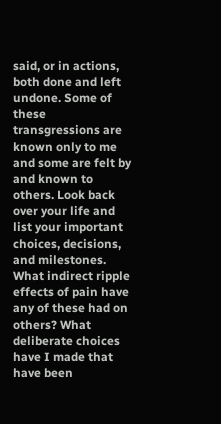said, or in actions, both done and left undone. Some of these transgressions are known only to me and some are felt by and known to others. Look back over your life and list your important choices, decisions, and milestones. What indirect ripple effects of pain have any of these had on others? What deliberate choices have I made that have been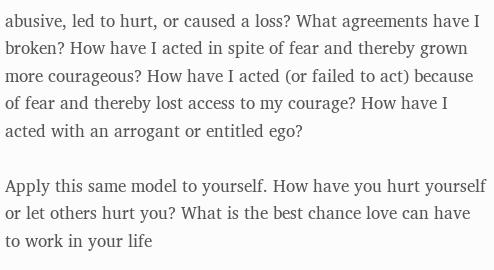abusive, led to hurt, or caused a loss? What agreements have I broken? How have I acted in spite of fear and thereby grown more courageous? How have I acted (or failed to act) because of fear and thereby lost access to my courage? How have I acted with an arrogant or entitled ego?

Apply this same model to yourself. How have you hurt yourself or let others hurt you? What is the best chance love can have to work in your life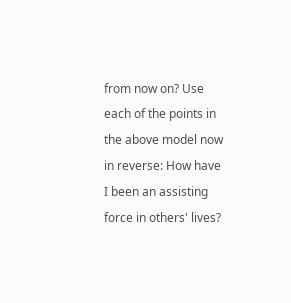from now on? Use each of the points in the above model now in reverse: How have I been an assisting force in others' lives?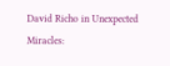David Richo in Unexpected Miracles: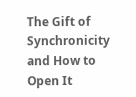The Gift of Synchronicity and How to Open It